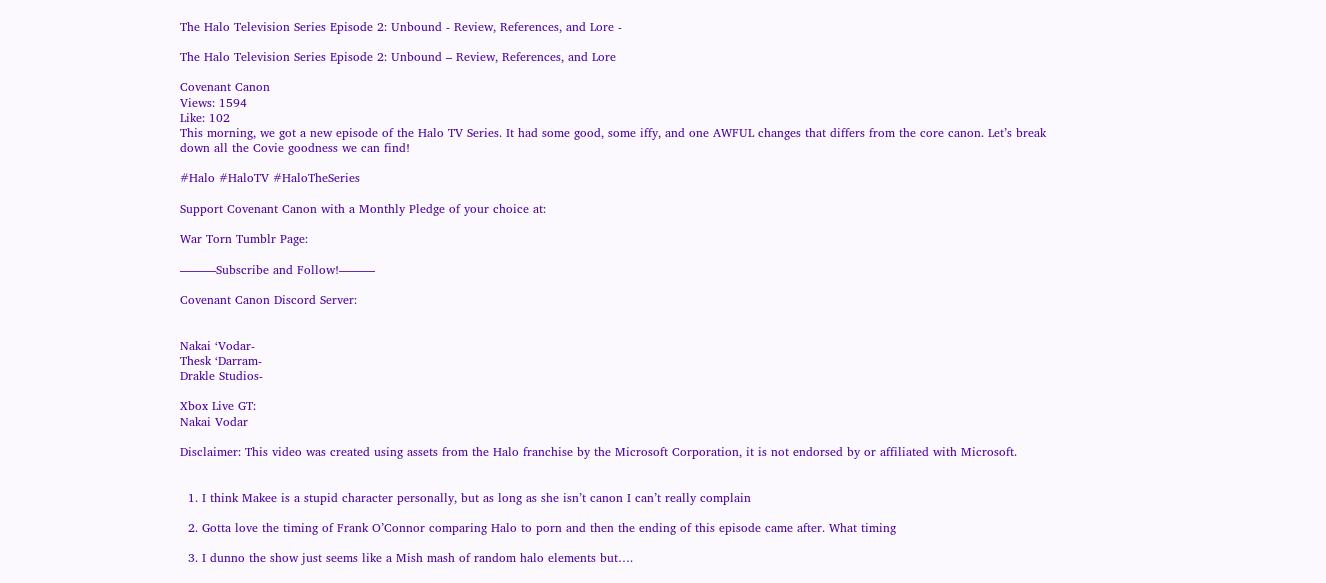The Halo Television Series Episode 2: Unbound - Review, References, and Lore -

The Halo Television Series Episode 2: Unbound – Review, References, and Lore

Covenant Canon
Views: 1594
Like: 102
This morning, we got a new episode of the Halo TV Series. It had some good, some iffy, and one AWFUL changes that differs from the core canon. Let’s break down all the Covie goodness we can find!

#Halo #HaloTV #HaloTheSeries

Support Covenant Canon with a Monthly Pledge of your choice at:

War Torn Tumblr Page:

———Subscribe and Follow!———

Covenant Canon Discord Server:


Nakai ‘Vodar-
Thesk ‘Darram-
Drakle Studios-

Xbox Live GT:
Nakai Vodar

Disclaimer: This video was created using assets from the Halo franchise by the Microsoft Corporation, it is not endorsed by or affiliated with Microsoft.


  1. I think Makee is a stupid character personally, but as long as she isn’t canon I can’t really complain

  2. Gotta love the timing of Frank O’Connor comparing Halo to porn and then the ending of this episode came after. What timing

  3. I dunno the show just seems like a Mish mash of random halo elements but….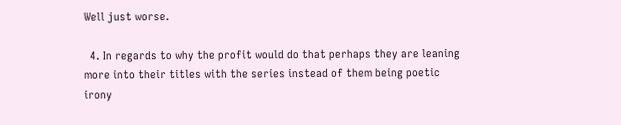Well just worse.

  4. In regards to why the profit would do that perhaps they are leaning more into their titles with the series instead of them being poetic irony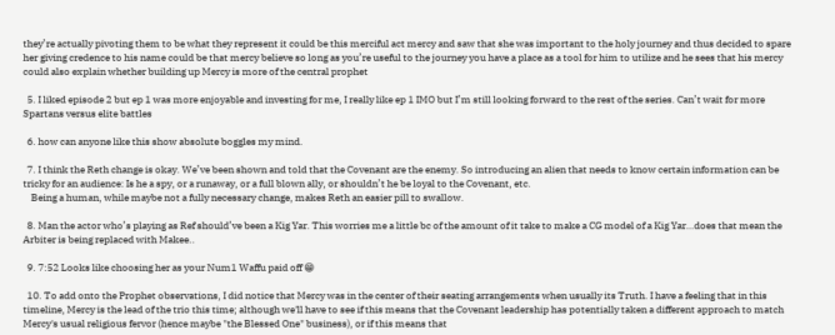they’re actually pivoting them to be what they represent it could be this merciful act mercy and saw that she was important to the holy journey and thus decided to spare her giving credence to his name could be that mercy believe so long as you’re useful to the journey you have a place as a tool for him to utilize and he sees that his mercy could also explain whether building up Mercy is more of the central prophet

  5. I liked episode 2 but ep 1 was more enjoyable and investing for me, I really like ep 1 IMO but I’m still looking forward to the rest of the series. Can’t wait for more Spartans versus elite battles

  6. how can anyone like this show absolute boggles my mind.

  7. I think the Reth change is okay. We’ve been shown and told that the Covenant are the enemy. So introducing an alien that needs to know certain information can be tricky for an audience: Is he a spy, or a runaway, or a full blown ally, or shouldn’t he be loyal to the Covenant, etc.
    Being a human, while maybe not a fully necessary change, makes Reth an easier pill to swallow.

  8. Man the actor who’s playing as Ref should’ve been a Kig Yar. This worries me a little bc of the amount of it take to make a CG model of a Kig Yar…does that mean the Arbiter is being replaced with Makee..

  9. 7:52 Looks like choosing her as your Num1 Waffu paid off 😁

  10. To add onto the Prophet observations, I did notice that Mercy was in the center of their seating arrangements when usually its Truth. I have a feeling that in this timeline, Mercy is the lead of the trio this time; although we'll have to see if this means that the Covenant leadership has potentially taken a different approach to match Mercy's usual religious fervor (hence maybe "the Blessed One" business), or if this means that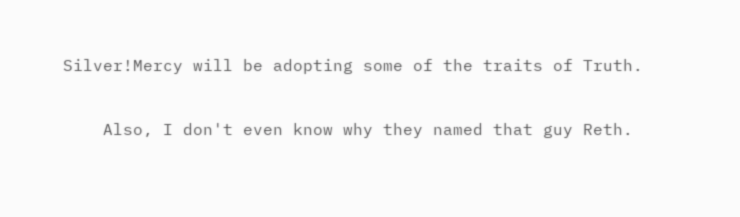Silver!Mercy will be adopting some of the traits of Truth.

    Also, I don't even know why they named that guy Reth.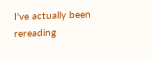I've actually been rereading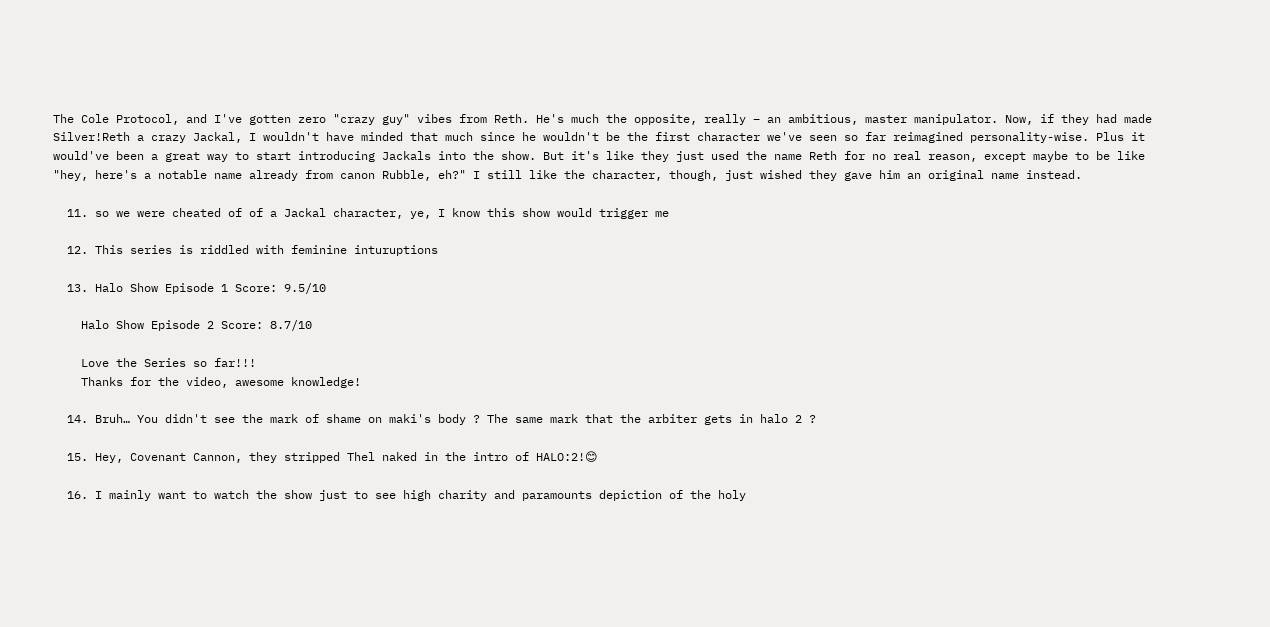The Cole Protocol, and I've gotten zero "crazy guy" vibes from Reth. He's much the opposite, really – an ambitious, master manipulator. Now, if they had made Silver!Reth a crazy Jackal, I wouldn't have minded that much since he wouldn't be the first character we've seen so far reimagined personality-wise. Plus it would've been a great way to start introducing Jackals into the show. But it's like they just used the name Reth for no real reason, except maybe to be like "hey, here's a notable name already from canon Rubble, eh?" I still like the character, though, just wished they gave him an original name instead.

  11. so we were cheated of of a Jackal character, ye, I know this show would trigger me

  12. This series is riddled with feminine inturuptions

  13. Halo Show Episode 1 Score: 9.5/10

    Halo Show Episode 2 Score: 8.7/10

    Love the Series so far!!!
    Thanks for the video, awesome knowledge!

  14. Bruh… You didn't see the mark of shame on maki's body ? The same mark that the arbiter gets in halo 2 ?

  15. Hey, Covenant Cannon, they stripped Thel naked in the intro of HALO:2!😊

  16. I mainly want to watch the show just to see high charity and paramounts depiction of the holy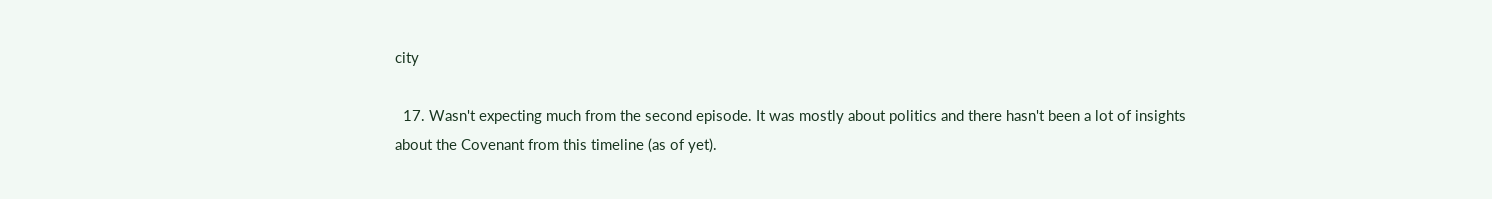city

  17. Wasn't expecting much from the second episode. It was mostly about politics and there hasn't been a lot of insights about the Covenant from this timeline (as of yet).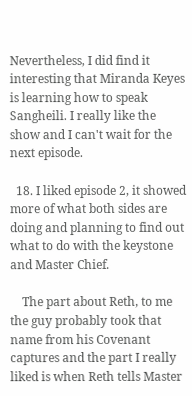Nevertheless, I did find it interesting that Miranda Keyes is learning how to speak Sangheili. I really like the show and I can't wait for the next episode.

  18. I liked episode 2, it showed more of what both sides are doing and planning to find out what to do with the keystone and Master Chief.

    The part about Reth, to me the guy probably took that name from his Covenant captures and the part I really liked is when Reth tells Master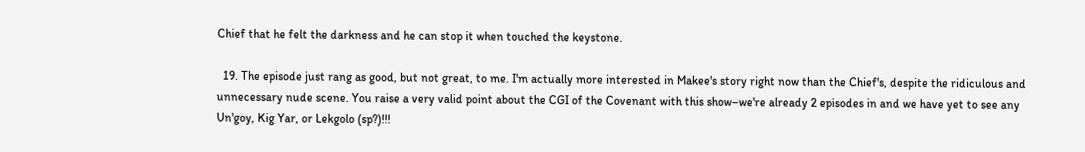Chief that he felt the darkness and he can stop it when touched the keystone.

  19. The episode just rang as good, but not great, to me. I'm actually more interested in Makee's story right now than the Chief's, despite the ridiculous and unnecessary nude scene. You raise a very valid point about the CGI of the Covenant with this show–we're already 2 episodes in and we have yet to see any Un'goy, Kig Yar, or Lekgolo (sp?)!!!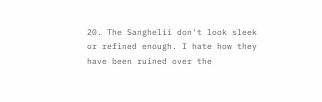20. The Sanghelii don't look sleek or refined enough. I hate how they have been ruined over the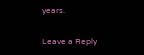years.

Leave a Reply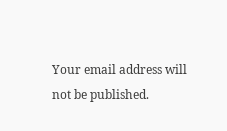Your email address will not be published.